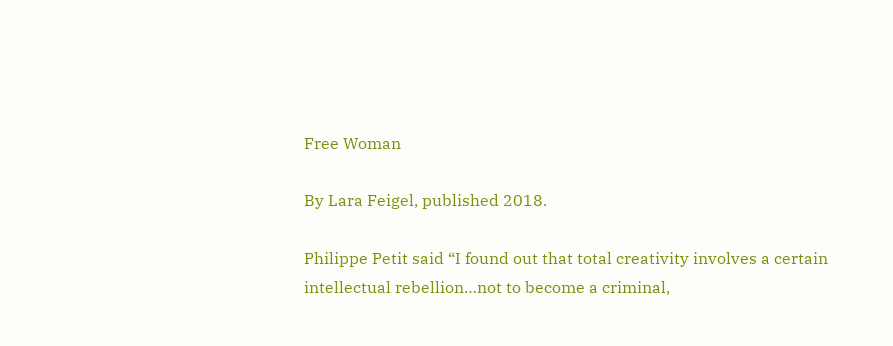Free Woman

By Lara Feigel, published 2018.

Philippe Petit said “I found out that total creativity involves a certain intellectual rebellion…not to become a criminal,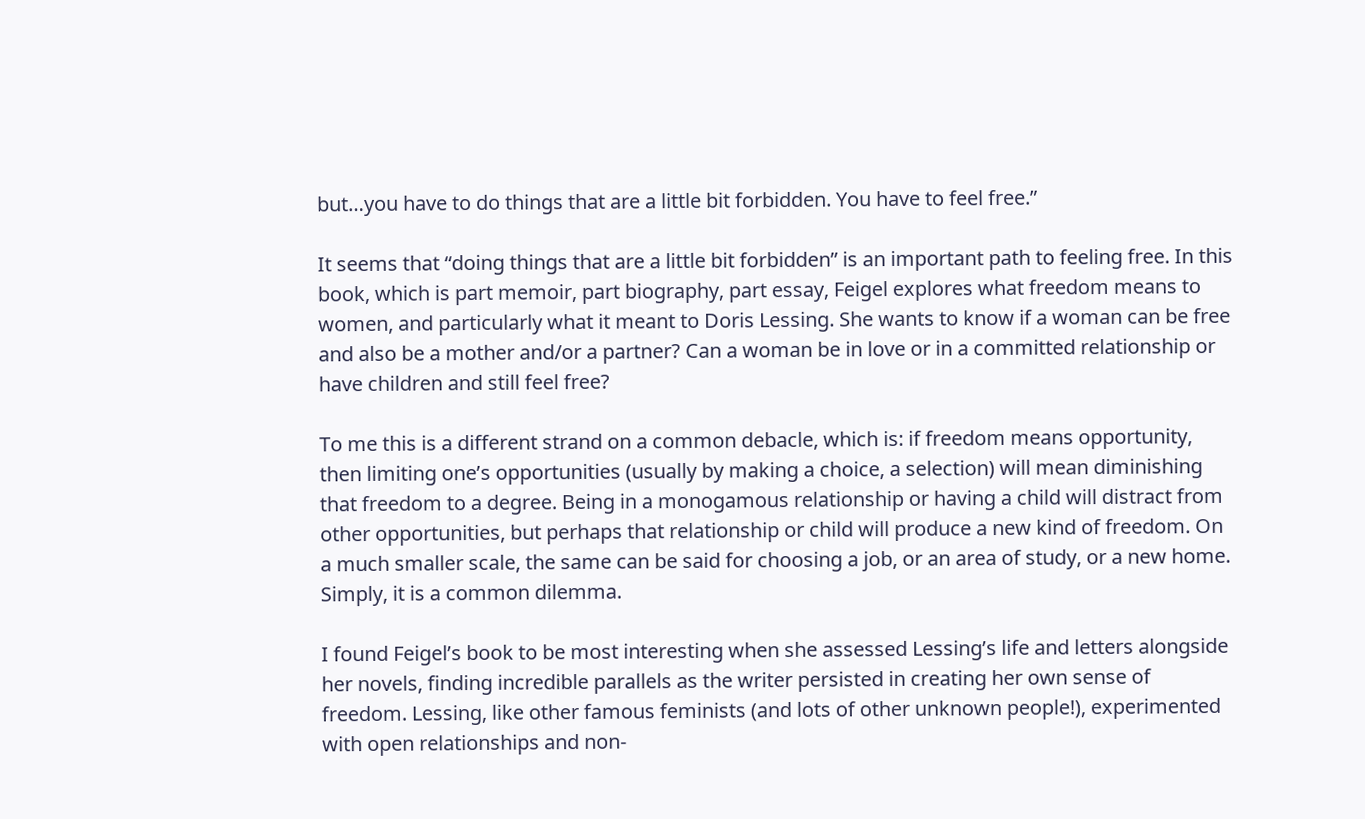but…you have to do things that are a little bit forbidden. You have to feel free.”

It seems that “doing things that are a little bit forbidden” is an important path to feeling free. In this book, which is part memoir, part biography, part essay, Feigel explores what freedom means to women, and particularly what it meant to Doris Lessing. She wants to know if a woman can be free and also be a mother and/or a partner? Can a woman be in love or in a committed relationship or have children and still feel free?

To me this is a different strand on a common debacle, which is: if freedom means opportunity, then limiting one’s opportunities (usually by making a choice, a selection) will mean diminishing that freedom to a degree. Being in a monogamous relationship or having a child will distract from other opportunities, but perhaps that relationship or child will produce a new kind of freedom. On a much smaller scale, the same can be said for choosing a job, or an area of study, or a new home. Simply, it is a common dilemma.

I found Feigel’s book to be most interesting when she assessed Lessing’s life and letters alongside her novels, finding incredible parallels as the writer persisted in creating her own sense of freedom. Lessing, like other famous feminists (and lots of other unknown people!), experimented with open relationships and non-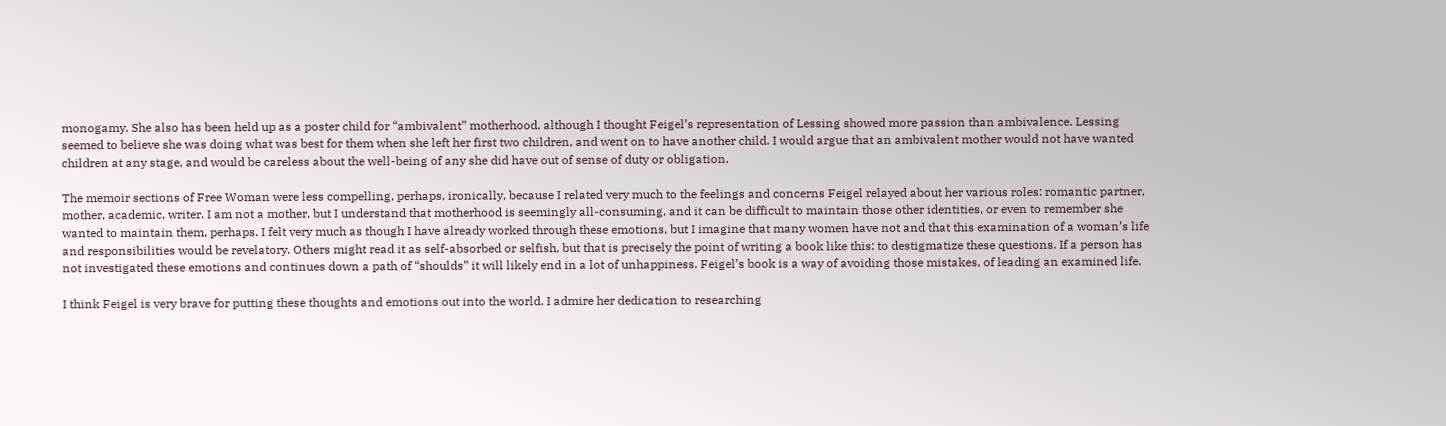monogamy. She also has been held up as a poster child for “ambivalent” motherhood, although I thought Feigel’s representation of Lessing showed more passion than ambivalence. Lessing seemed to believe she was doing what was best for them when she left her first two children, and went on to have another child. I would argue that an ambivalent mother would not have wanted children at any stage, and would be careless about the well-being of any she did have out of sense of duty or obligation.

The memoir sections of Free Woman were less compelling, perhaps, ironically, because I related very much to the feelings and concerns Feigel relayed about her various roles: romantic partner, mother, academic, writer. I am not a mother, but I understand that motherhood is seemingly all-consuming, and it can be difficult to maintain those other identities, or even to remember she wanted to maintain them, perhaps. I felt very much as though I have already worked through these emotions, but I imagine that many women have not and that this examination of a woman’s life and responsibilities would be revelatory. Others might read it as self-absorbed or selfish, but that is precisely the point of writing a book like this: to destigmatize these questions. If a person has not investigated these emotions and continues down a path of “shoulds” it will likely end in a lot of unhappiness. Feigel’s book is a way of avoiding those mistakes, of leading an examined life.

I think Feigel is very brave for putting these thoughts and emotions out into the world. I admire her dedication to researching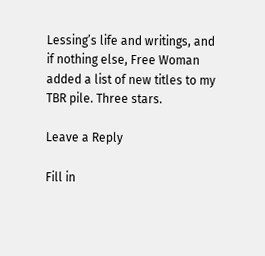Lessing’s life and writings, and if nothing else, Free Woman added a list of new titles to my TBR pile. Three stars.

Leave a Reply

Fill in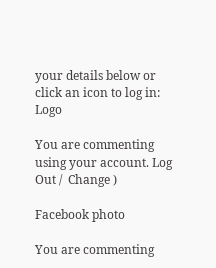your details below or click an icon to log in: Logo

You are commenting using your account. Log Out /  Change )

Facebook photo

You are commenting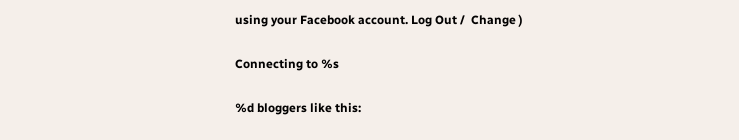using your Facebook account. Log Out /  Change )

Connecting to %s

%d bloggers like this: